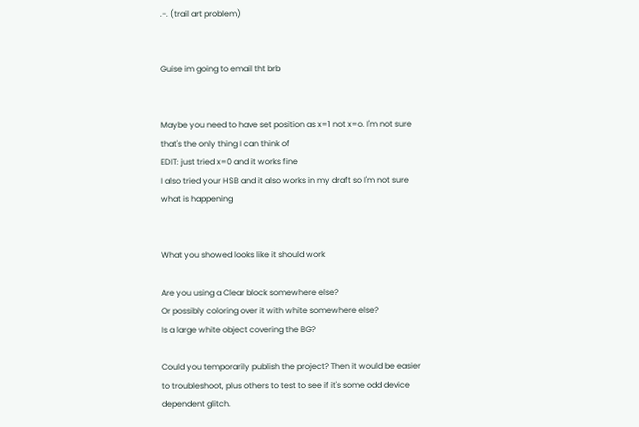.-. (trail art problem)


Guise im going to email tht brb


Maybe you need to have set position as x=1 not x=o. I'm not sure that's the only thing I can think of
EDIT: just tried x=0 and it works fine
I also tried your HSB and it also works in my draft so I'm not sure what is happening


What you showed looks like it should work

Are you using a Clear block somewhere else?
Or possibly coloring over it with white somewhere else?
Is a large white object covering the BG?

Could you temporarily publish the project? Then it would be easier to troubleshoot, plus others to test to see if it's some odd device dependent glitch.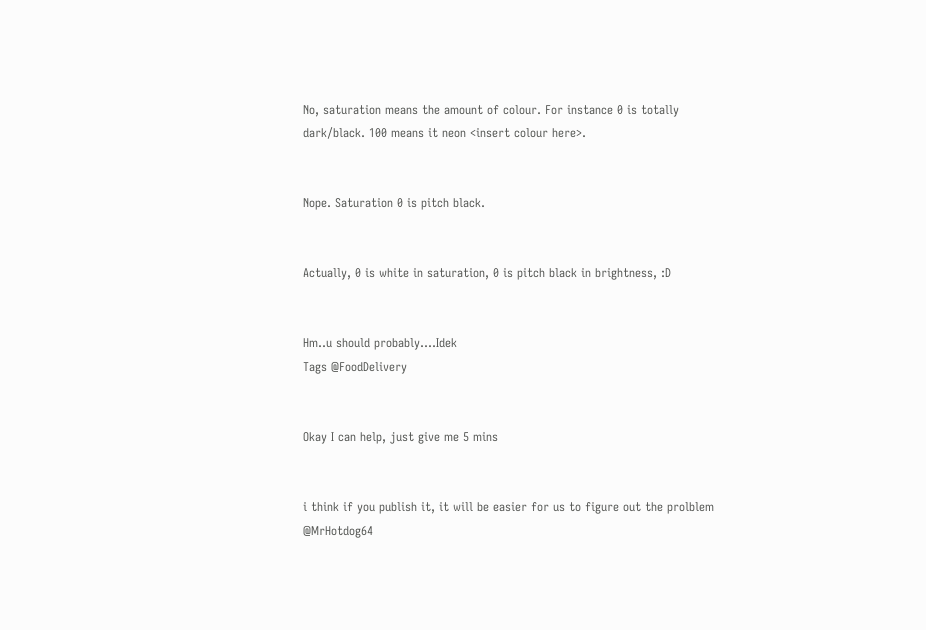No, saturation means the amount of colour. For instance 0 is totally dark/black. 100 means it neon <insert colour here>.


Nope. Saturation 0 is pitch black.


Actually, 0 is white in saturation, 0 is pitch black in brightness, :D


Hm..u should probably....Idek
Tags @FoodDelivery


Okay I can help, just give me 5 mins


i think if you publish it, it will be easier for us to figure out the prolblem @MrHotdog64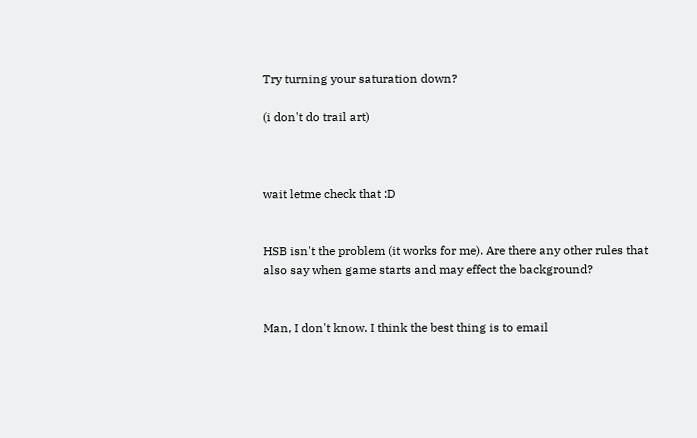Try turning your saturation down?

(i don't do trail art)



wait letme check that :D


HSB isn't the problem (it works for me). Are there any other rules that also say when game starts and may effect the background?


Man, I don't know. I think the best thing is to email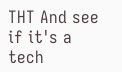THT And see if it's a tech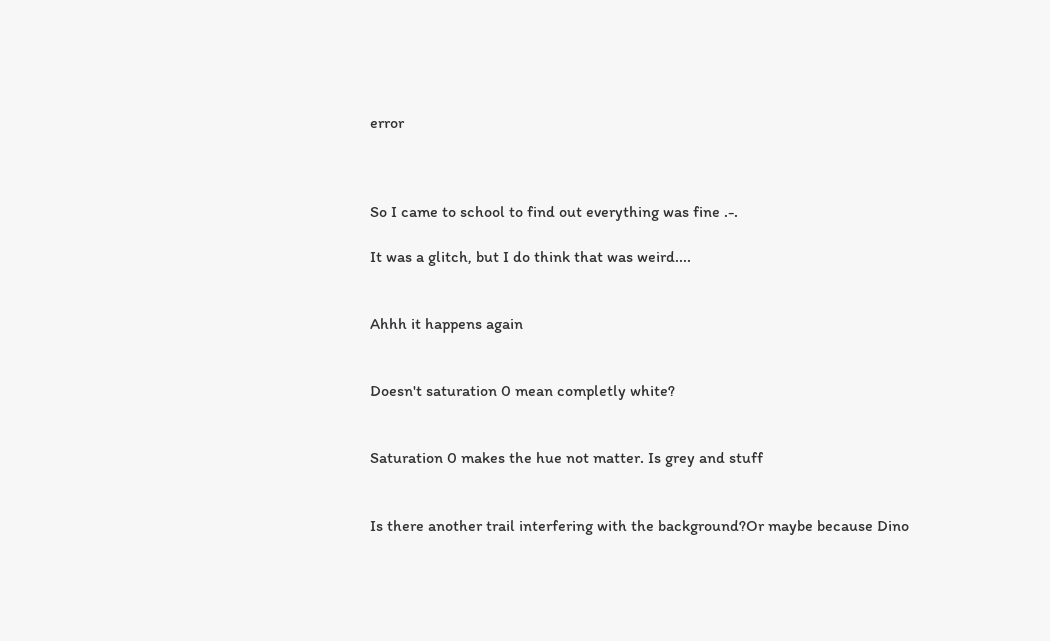error



So I came to school to find out everything was fine .-.

It was a glitch, but I do think that was weird....


Ahhh it happens again


Doesn't saturation 0 mean completly white?


Saturation 0 makes the hue not matter. Is grey and stuff


Is there another trail interfering with the background?Or maybe because Dino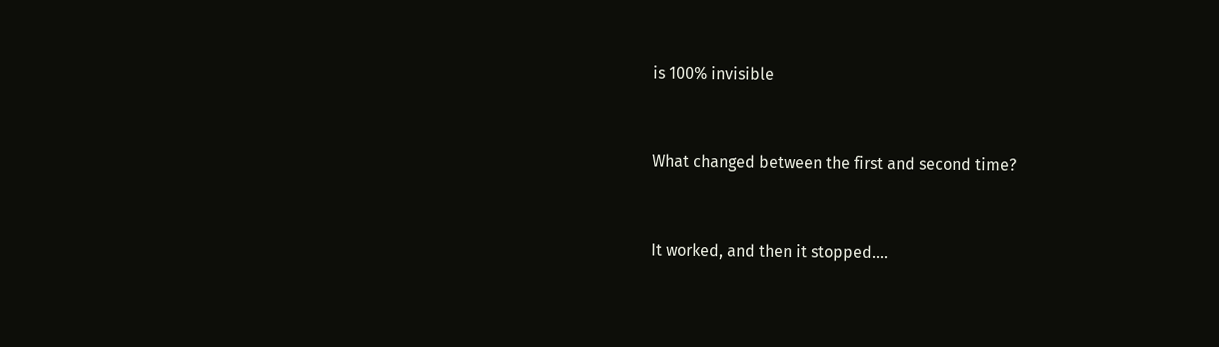is 100% invisible


What changed between the first and second time?


It worked, and then it stopped....